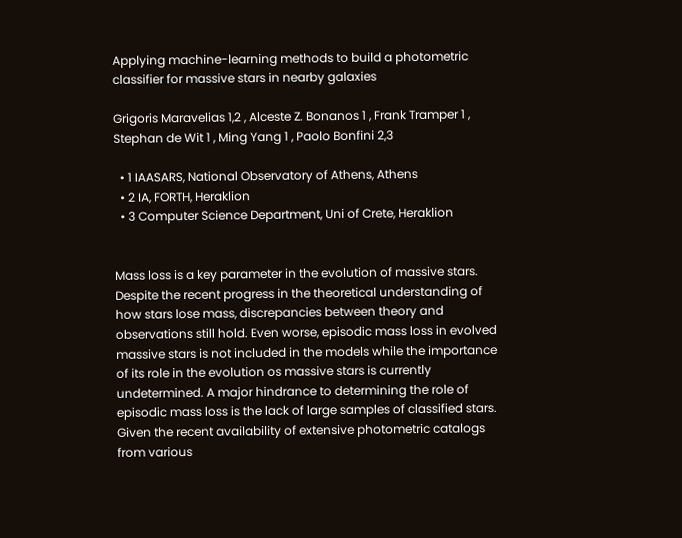Applying machine-learning methods to build a photometric classifier for massive stars in nearby galaxies

Grigoris Maravelias 1,2 , Alceste Z. Bonanos 1 , Frank Tramper 1 , Stephan de Wit 1 , Ming Yang 1 , Paolo Bonfini 2,3

  • 1 IAASARS, National Observatory of Athens, Athens
  • 2 IA, FORTH, Heraklion
  • 3 Computer Science Department, Uni of Crete, Heraklion


Mass loss is a key parameter in the evolution of massive stars. Despite the recent progress in the theoretical understanding of how stars lose mass, discrepancies between theory and observations still hold. Even worse, episodic mass loss in evolved massive stars is not included in the models while the importance of its role in the evolution os massive stars is currently undetermined. A major hindrance to determining the role of episodic mass loss is the lack of large samples of classified stars. Given the recent availability of extensive photometric catalogs from various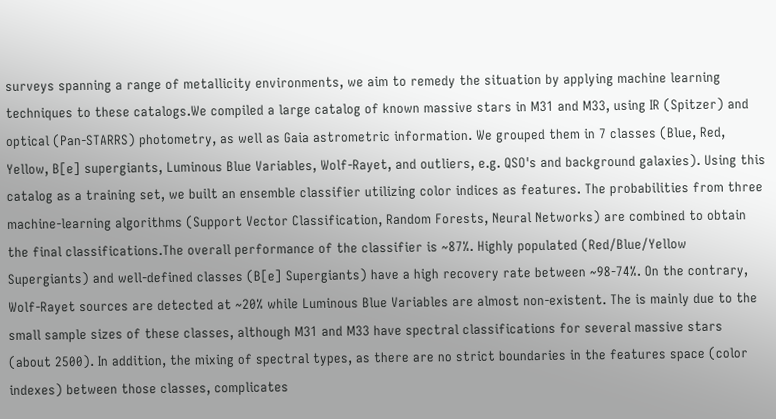surveys spanning a range of metallicity environments, we aim to remedy the situation by applying machine learning techniques to these catalogs.We compiled a large catalog of known massive stars in M31 and M33, using IR (Spitzer) and optical (Pan-STARRS) photometry, as well as Gaia astrometric information. We grouped them in 7 classes (Blue, Red, Yellow, B[e] supergiants, Luminous Blue Variables, Wolf-Rayet, and outliers, e.g. QSO's and background galaxies). Using this catalog as a training set, we built an ensemble classifier utilizing color indices as features. The probabilities from three machine-learning algorithms (Support Vector Classification, Random Forests, Neural Networks) are combined to obtain the final classifications.The overall performance of the classifier is ~87%. Highly populated (Red/Blue/Yellow Supergiants) and well-defined classes (B[e] Supergiants) have a high recovery rate between ~98-74%. On the contrary, Wolf-Rayet sources are detected at ~20% while Luminous Blue Variables are almost non-existent. The is mainly due to the small sample sizes of these classes, although M31 and M33 have spectral classifications for several massive stars (about 2500). In addition, the mixing of spectral types, as there are no strict boundaries in the features space (color indexes) between those classes, complicates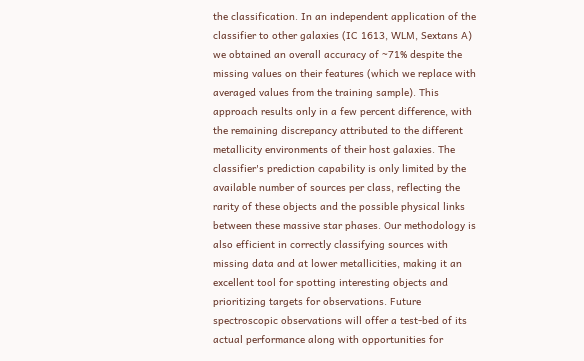the classification. In an independent application of the classifier to other galaxies (IC 1613, WLM, Sextans A) we obtained an overall accuracy of ~71% despite the missing values on their features (which we replace with averaged values from the training sample). This approach results only in a few percent difference, with the remaining discrepancy attributed to the different metallicity environments of their host galaxies. The classifier's prediction capability is only limited by the available number of sources per class, reflecting the rarity of these objects and the possible physical links between these massive star phases. Our methodology is also efficient in correctly classifying sources with missing data and at lower metallicities, making it an excellent tool for spotting interesting objects and prioritizing targets for observations. Future spectroscopic observations will offer a test-bed of its actual performance along with opportunities for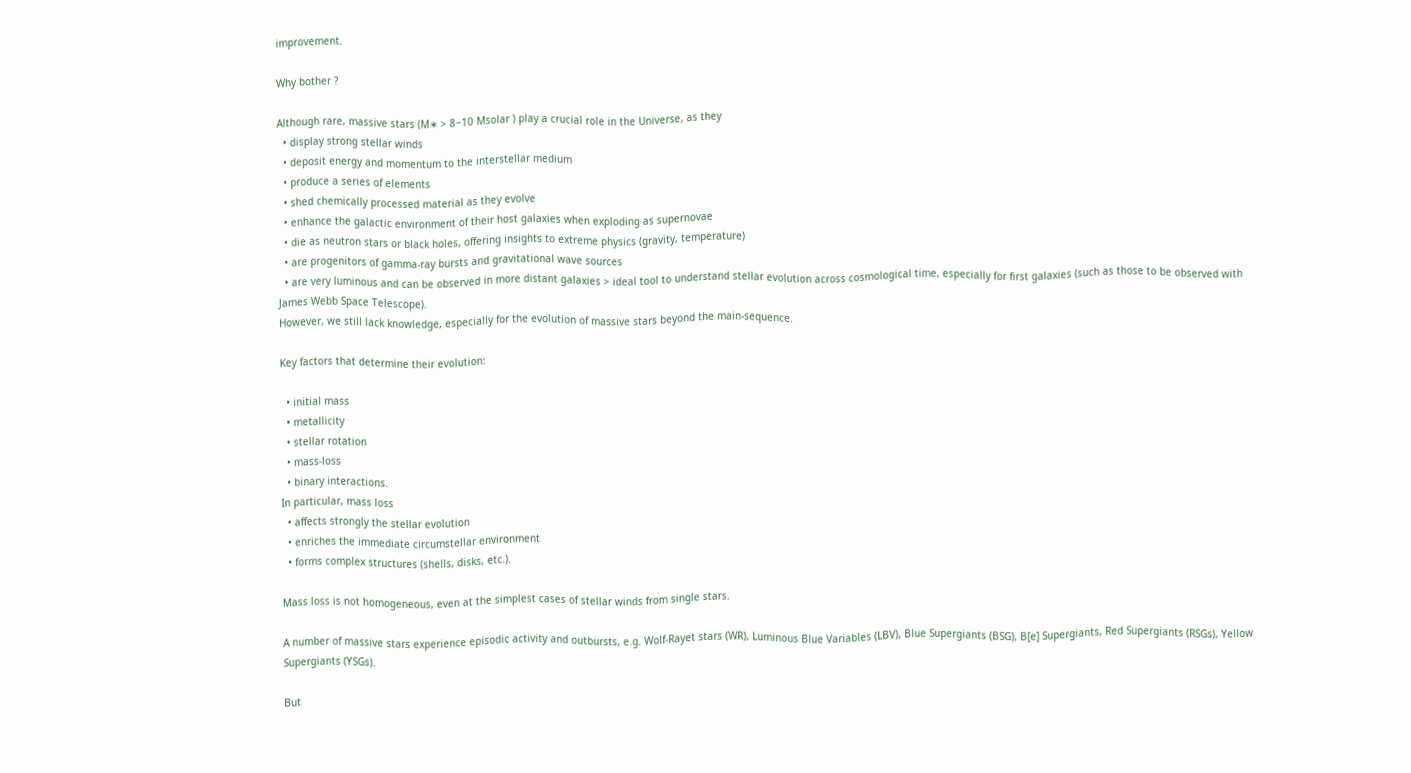improvement.

Why bother ?

Although rare, massive stars (M∗ > 8−10 Msolar ) play a crucial role in the Universe, as they
  • display strong stellar winds
  • deposit energy and momentum to the interstellar medium
  • produce a series of elements
  • shed chemically processed material as they evolve
  • enhance the galactic environment of their host galaxies when exploding as supernovae
  • die as neutron stars or black holes, offering insights to extreme physics (gravity, temperature)
  • are progenitors of gamma-ray bursts and gravitational wave sources
  • are very luminous and can be observed in more distant galaxies > ideal tool to understand stellar evolution across cosmological time, especially for first galaxies (such as those to be observed with James Webb Space Telescope).
However, we still lack knowledge, especially for the evolution of massive stars beyond the main-sequence.

Key factors that determine their evolution:

  • initial mass
  • metallicity
  • stellar rotation
  • mass-loss
  • binary interactions.
In particular, mass loss
  • affects strongly the stellar evolution
  • enriches the immediate circumstellar environment
  • forms complex structures (shells, disks, etc.).

Mass loss is not homogeneous, even at the simplest cases of stellar winds from single stars.

A number of massive stars experience episodic activity and outbursts, e.g. Wolf-Rayet stars (WR), Luminous Blue Variables (LBV), Blue Supergiants (BSG), B[e] Supergiants, Red Supergiants (RSGs), Yellow Supergiants (YSGs).

But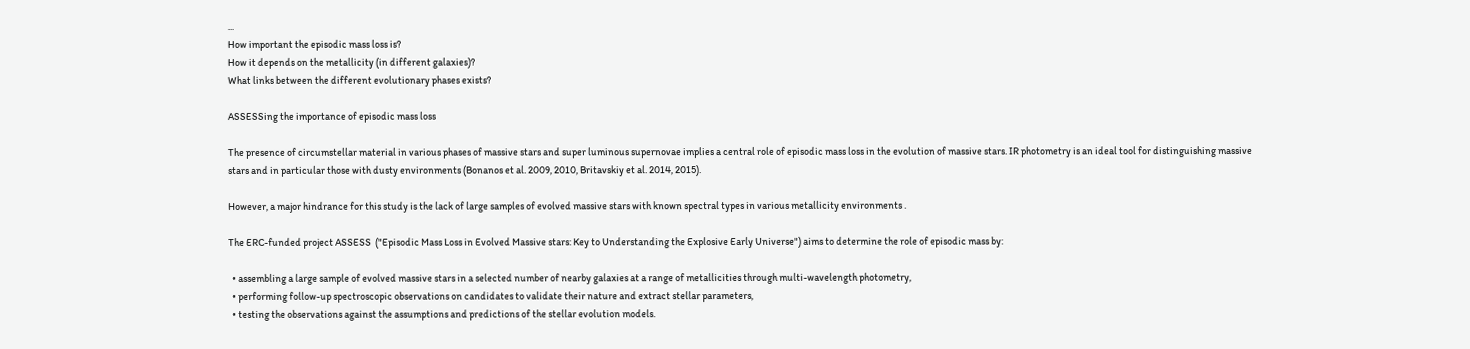...
How important the episodic mass loss is?
How it depends on the metallicity (in different galaxies)?
What links between the different evolutionary phases exists?

ASSESSing the importance of episodic mass loss

The presence of circumstellar material in various phases of massive stars and super luminous supernovae implies a central role of episodic mass loss in the evolution of massive stars. IR photometry is an ideal tool for distinguishing massive stars and in particular those with dusty environments (Bonanos et al. 2009, 2010, Britavskiy et al. 2014, 2015).

However, a major hindrance for this study is the lack of large samples of evolved massive stars with known spectral types in various metallicity environments .

The ERC-funded project ASSESS  ("Episodic Mass Loss in Evolved Massive stars: Key to Understanding the Explosive Early Universe") aims to determine the role of episodic mass by:

  • assembling a large sample of evolved massive stars in a selected number of nearby galaxies at a range of metallicities through multi-wavelength photometry,
  • performing follow-up spectroscopic observations on candidates to validate their nature and extract stellar parameters,
  • testing the observations against the assumptions and predictions of the stellar evolution models.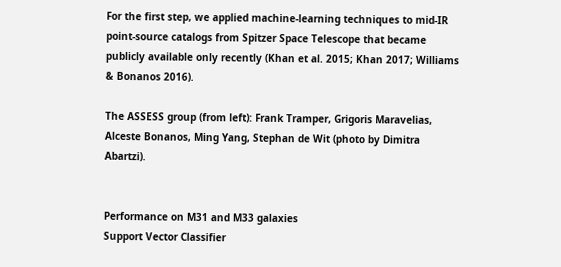For the first step, we applied machine-learning techniques to mid-IR point-source catalogs from Spitzer Space Telescope that became publicly available only recently (Khan et al. 2015; Khan 2017; Williams & Bonanos 2016).

The ASSESS group (from left): Frank Tramper, Grigoris Maravelias, Alceste Bonanos, Ming Yang, Stephan de Wit (photo by Dimitra Abartzi).


Performance on M31 and M33 galaxies
Support Vector Classifier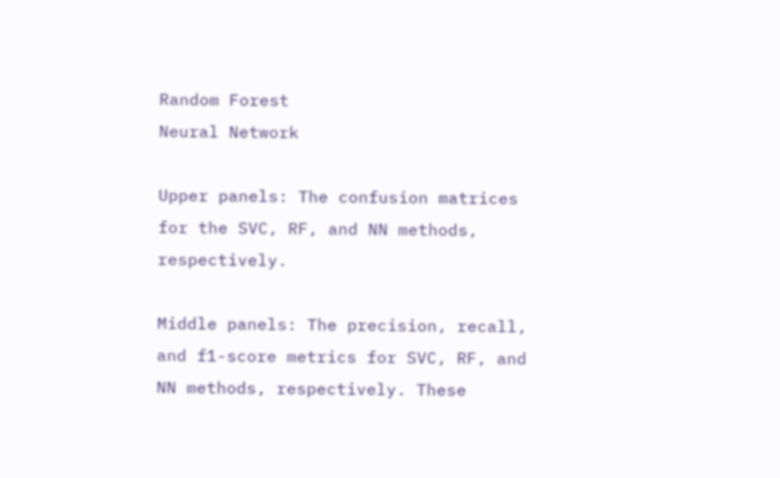Random Forest
Neural Network

Upper panels: The confusion matrices for the SVC, RF, and NN methods, respectively.

Middle panels: The precision, recall, and f1-score metrics for SVC, RF, and NN methods, respectively. These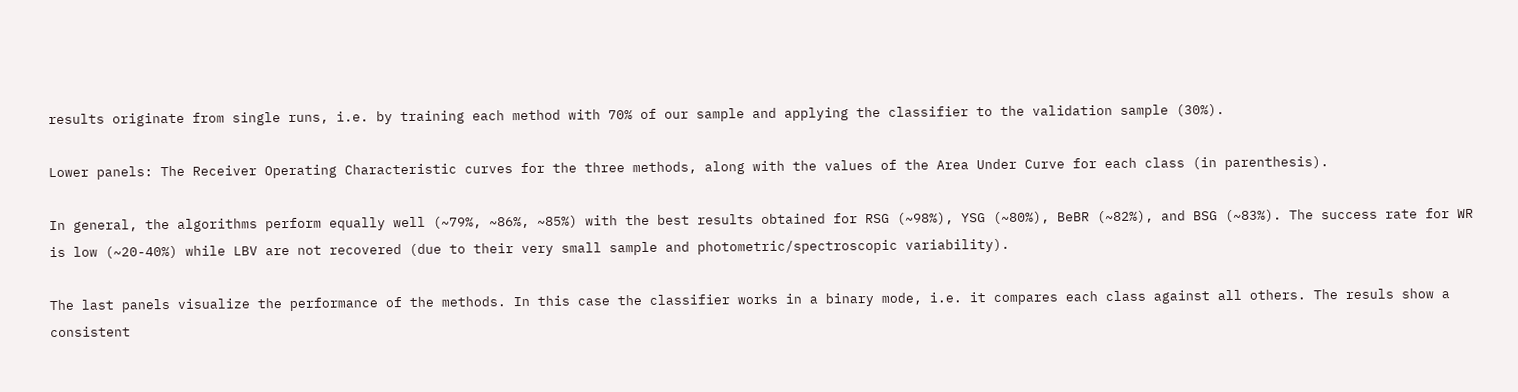results originate from single runs, i.e. by training each method with 70% of our sample and applying the classifier to the validation sample (30%).

Lower panels: The Receiver Operating Characteristic curves for the three methods, along with the values of the Area Under Curve for each class (in parenthesis).

In general, the algorithms perform equally well (~79%, ~86%, ~85%) with the best results obtained for RSG (~98%), YSG (~80%), BeBR (~82%), and BSG (~83%). The success rate for WR is low (~20-40%) while LBV are not recovered (due to their very small sample and photometric/spectroscopic variability).

The last panels visualize the performance of the methods. In this case the classifier works in a binary mode, i.e. it compares each class against all others. The resuls show a consistent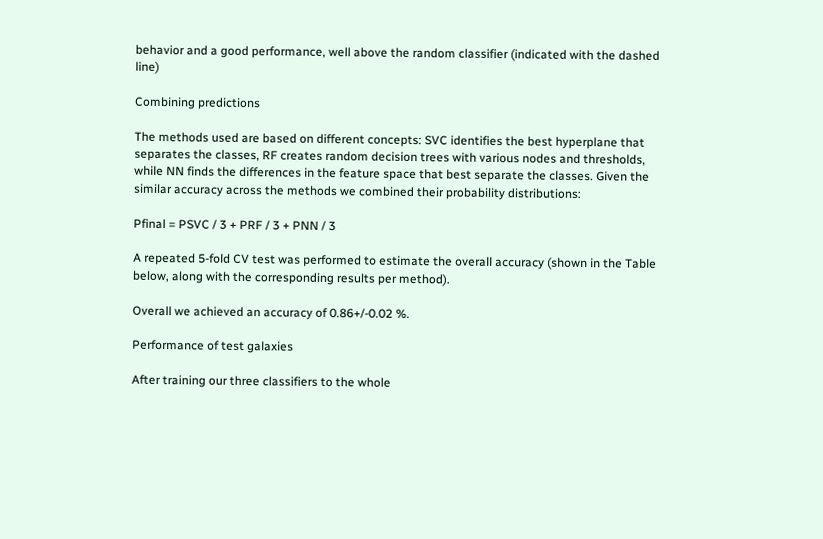behavior and a good performance, well above the random classifier (indicated with the dashed line)

Combining predictions

The methods used are based on different concepts: SVC identifies the best hyperplane that separates the classes, RF creates random decision trees with various nodes and thresholds, while NN finds the differences in the feature space that best separate the classes. Given the similar accuracy across the methods we combined their probability distributions:

Pfinal = PSVC / 3 + PRF / 3 + PNN / 3

A repeated 5-fold CV test was performed to estimate the overall accuracy (shown in the Table below, along with the corresponding results per method).

Overall we achieved an accuracy of 0.86+/-0.02 %.

Performance of test galaxies

After training our three classifiers to the whole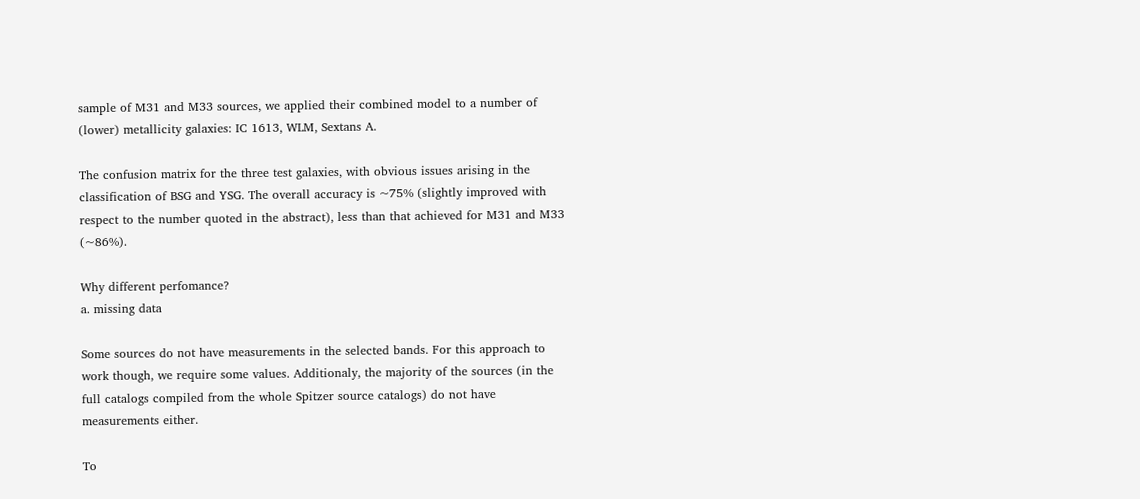sample of M31 and M33 sources, we applied their combined model to a number of (lower) metallicity galaxies: IC 1613, WLM, Sextans A.

The confusion matrix for the three test galaxies, with obvious issues arising in the classification of BSG and YSG. The overall accuracy is ~75% (slightly improved with respect to the number quoted in the abstract), less than that achieved for M31 and M33 (~86%).

Why different perfomance?
a. missing data

Some sources do not have measurements in the selected bands. For this approach to work though, we require some values. Additionaly, the majority of the sources (in the full catalogs compiled from the whole Spitzer source catalogs) do not have measurements either.

To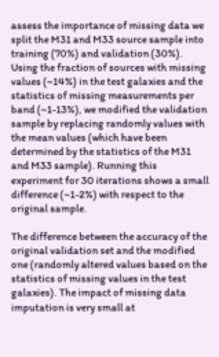assess the importance of missing data we split the M31 and M33 source sample into training (70%) and validation (30%). Using the fraction of sources with missing values (~14%) in the test galaxies and the statistics of missing measurements per band (~1-13%), we modified the validation sample by replacing randomly values with the mean values (which have been determined by the statistics of the M31 and M33 sample). Running this experiment for 30 iterations shows a small difference (~1-2%) with respect to the original sample.

The difference between the accuracy of the original validation set and the modified one (randomly altered values based on the statistics of missing values in the test galaxies). The impact of missing data imputation is very small at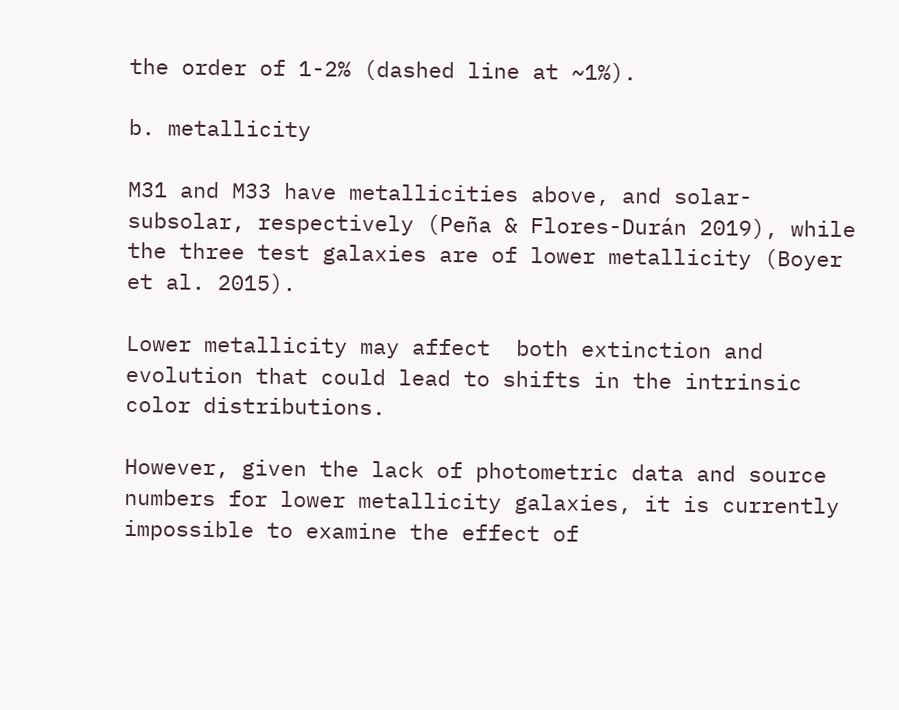the order of 1-2% (dashed line at ~1%).

b. metallicity

M31 and M33 have metallicities above, and solar-subsolar, respectively (Peña & Flores-Durán 2019), while the three test galaxies are of lower metallicity (Boyer et al. 2015).

Lower metallicity may affect  both extinction and evolution that could lead to shifts in the intrinsic color distributions.

However, given the lack of photometric data and source numbers for lower metallicity galaxies, it is currently impossible to examine the effect of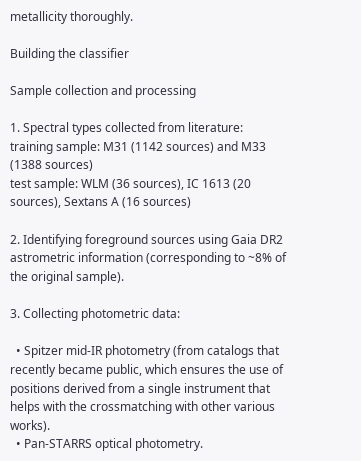metallicity thoroughly.

Building the classifier

Sample collection and processing

1. Spectral types collected from literature:
training sample: M31 (1142 sources) and M33 (1388 sources)
test sample: WLM (36 sources), IC 1613 (20 sources), Sextans A (16 sources)

2. Identifying foreground sources using Gaia DR2 astrometric information (corresponding to ~8% of the original sample).

3. Collecting photometric data:

  • Spitzer mid-IR photometry (from catalogs that recently became public, which ensures the use of positions derived from a single instrument that helps with the crossmatching with other various works).
  • Pan-STARRS optical photometry.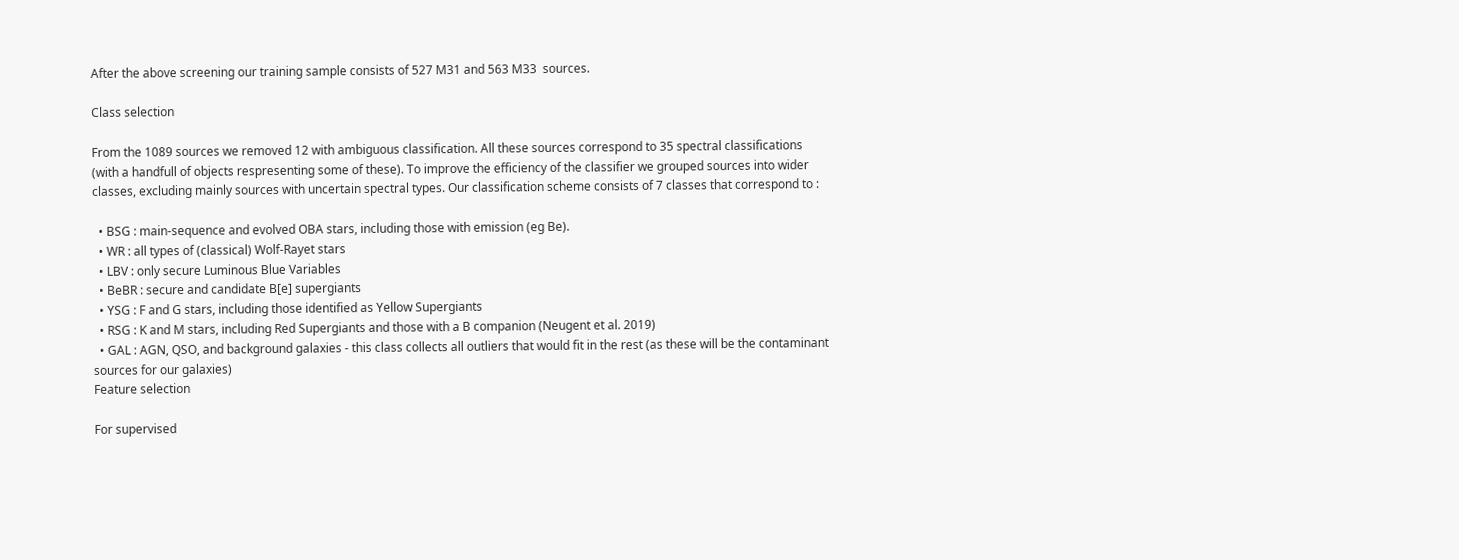After the above screening our training sample consists of 527 M31 and 563 M33  sources.

Class selection

From the 1089 sources we removed 12 with ambiguous classification. All these sources correspond to 35 spectral classifications (with a handfull of objects respresenting some of these). To improve the efficiency of the classifier we grouped sources into wider classes, excluding mainly sources with uncertain spectral types. Our classification scheme consists of 7 classes that correspond to :

  • BSG : main-sequence and evolved OBA stars, including those with emission (eg Be).
  • WR : all types of (classical) Wolf-Rayet stars
  • LBV : only secure Luminous Blue Variables
  • BeBR : secure and candidate B[e] supergiants
  • YSG : F and G stars, including those identified as Yellow Supergiants
  • RSG : K and M stars, including Red Supergiants and those with a B companion (Neugent et al. 2019)
  • GAL : AGN, QSO, and background galaxies - this class collects all outliers that would fit in the rest (as these will be the contaminant sources for our galaxies)
Feature selection

For supervised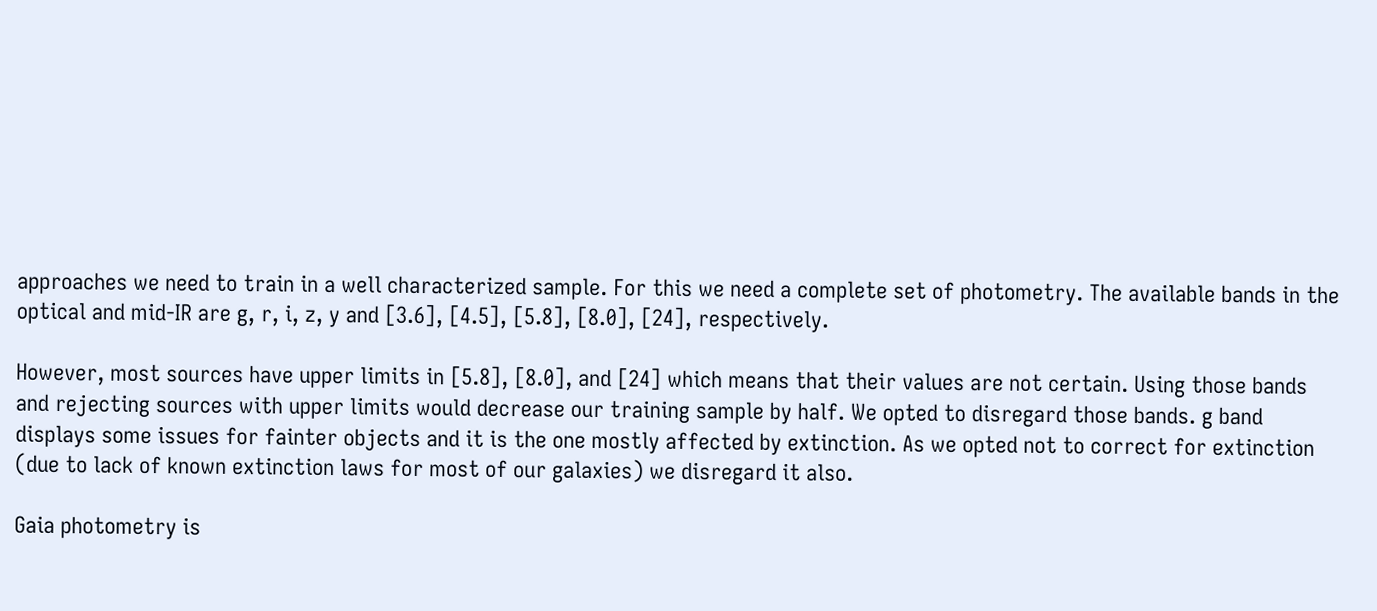approaches we need to train in a well characterized sample. For this we need a complete set of photometry. The available bands in the optical and mid-IR are g, r, i, z, y and [3.6], [4.5], [5.8], [8.0], [24], respectively.

However, most sources have upper limits in [5.8], [8.0], and [24] which means that their values are not certain. Using those bands and rejecting sources with upper limits would decrease our training sample by half. We opted to disregard those bands. g band displays some issues for fainter objects and it is the one mostly affected by extinction. As we opted not to correct for extinction (due to lack of known extinction laws for most of our galaxies) we disregard it also.

Gaia photometry is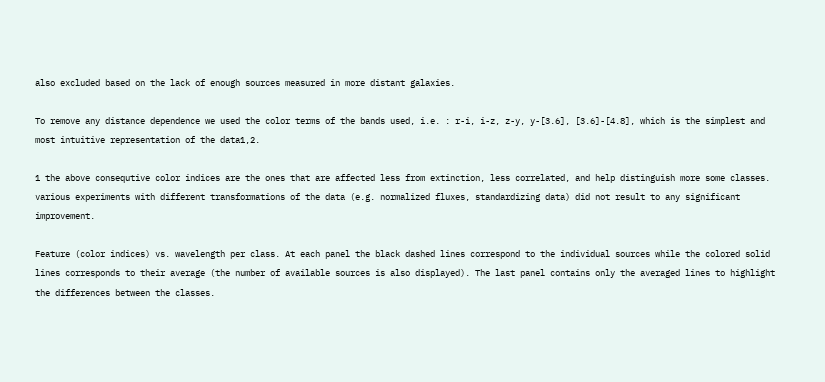also excluded based on the lack of enough sources measured in more distant galaxies.

To remove any distance dependence we used the color terms of the bands used, i.e. : r-i, i-z, z-y, y-[3.6], [3.6]-[4.8], which is the simplest and most intuitive representation of the data1,2.

1 the above consequtive color indices are the ones that are affected less from extinction, less correlated, and help distinguish more some classes.
various experiments with different transformations of the data (e.g. normalized fluxes, standardizing data) did not result to any significant improvement.

Feature (color indices) vs. wavelength per class. At each panel the black dashed lines correspond to the individual sources while the colored solid lines corresponds to their average (the number of available sources is also displayed). The last panel contains only the averaged lines to highlight the differences between the classes.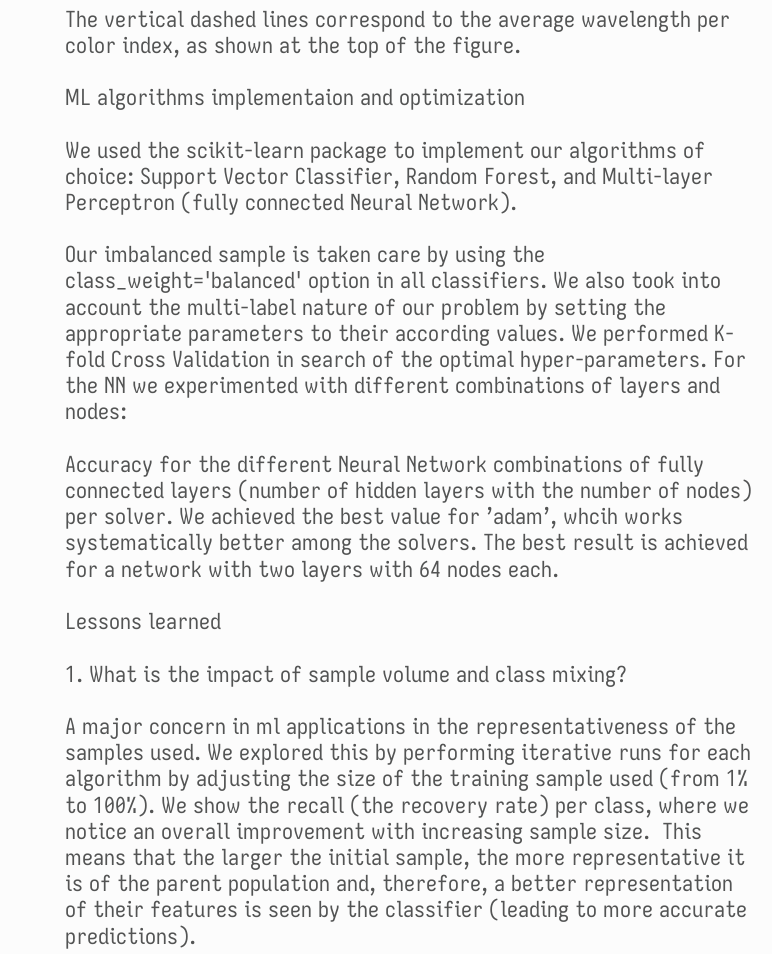The vertical dashed lines correspond to the average wavelength per color index, as shown at the top of the figure.

ML algorithms implementaion and optimization

We used the scikit-learn package to implement our algorithms of choice: Support Vector Classifier, Random Forest, and Multi-layer Perceptron (fully connected Neural Network).

Our imbalanced sample is taken care by using the class_weight='balanced' option in all classifiers. We also took into account the multi-label nature of our problem by setting the appropriate parameters to their according values. We performed K-fold Cross Validation in search of the optimal hyper-parameters. For the NN we experimented with different combinations of layers and nodes:

Accuracy for the different Neural Network combinations of fully connected layers (number of hidden layers with the number of nodes) per solver. We achieved the best value for ’adam’, whcih works systematically better among the solvers. The best result is achieved for a network with two layers with 64 nodes each.

Lessons learned

1. What is the impact of sample volume and class mixing?

A major concern in ml applications in the representativeness of the samples used. We explored this by performing iterative runs for each algorithm by adjusting the size of the training sample used (from 1% to 100%). We show the recall (the recovery rate) per class, where we notice an overall improvement with increasing sample size.  This means that the larger the initial sample, the more representative it is of the parent population and, therefore, a better representation of their features is seen by the classifier (leading to more accurate predictions).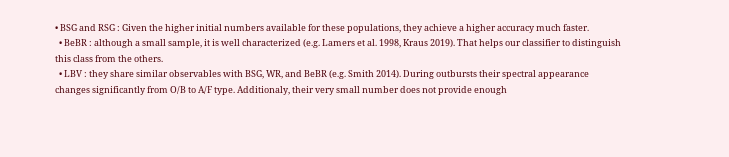• BSG and RSG : Given the higher initial numbers available for these populations, they achieve a higher accuracy much faster.
  • BeBR : although a small sample, it is well characterized (e.g. Lamers et al. 1998, Kraus 2019). That helps our classifier to distinguish this class from the others.
  • LBV : they share similar observables with BSG, WR, and BeBR (e.g. Smith 2014). During outbursts their spectral appearance changes significantly from O/B to A/F type. Additionaly, their very small number does not provide enough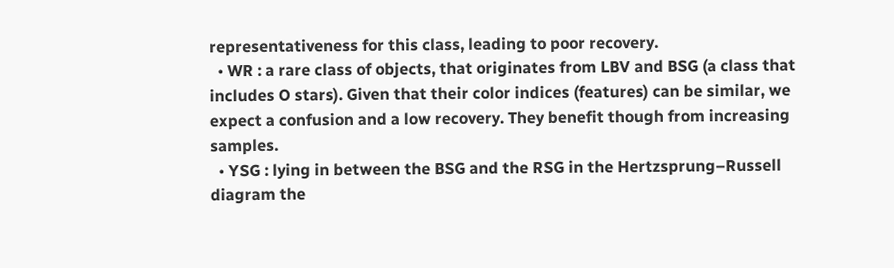representativeness for this class, leading to poor recovery.
  • WR : a rare class of objects, that originates from LBV and BSG (a class that includes O stars). Given that their color indices (features) can be similar, we expect a confusion and a low recovery. They benefit though from increasing samples.
  • YSG : lying in between the BSG and the RSG in the Hertzsprung–Russell diagram the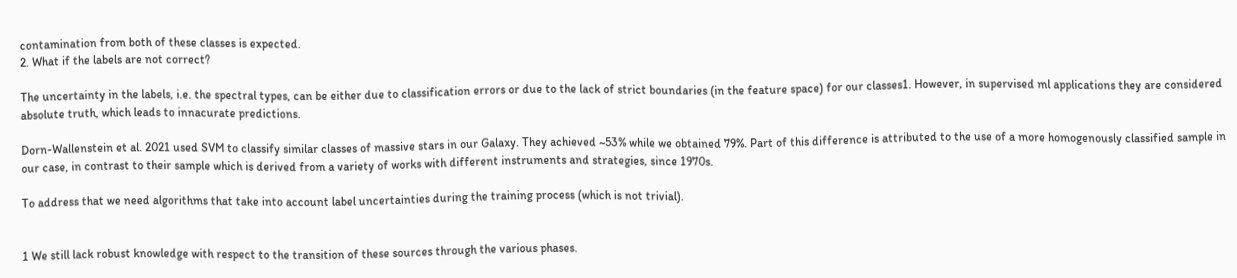contamination from both of these classes is expected.
2. What if the labels are not correct?

The uncertainty in the labels, i.e. the spectral types, can be either due to classification errors or due to the lack of strict boundaries (in the feature space) for our classes1. However, in supervised ml applications they are considered absolute truth, which leads to innacurate predictions.

Dorn-Wallenstein et al. 2021 used SVM to classify similar classes of massive stars in our Galaxy. They achieved ~53% while we obtained 79%. Part of this difference is attributed to the use of a more homogenously classified sample in our case, in contrast to their sample which is derived from a variety of works with different instruments and strategies, since 1970s.

To address that we need algorithms that take into account label uncertainties during the training process (which is not trivial).


1 We still lack robust knowledge with respect to the transition of these sources through the various phases.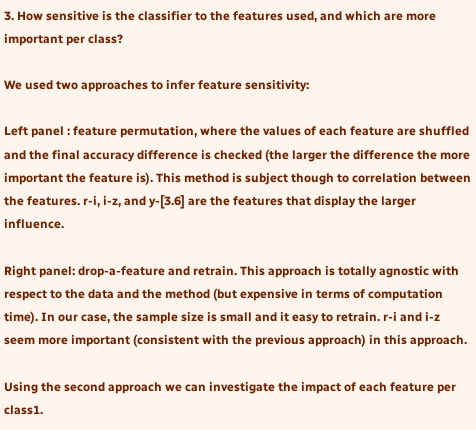3. How sensitive is the classifier to the features used, and which are more important per class?

We used two approaches to infer feature sensitivity:

Left panel : feature permutation, where the values of each feature are shuffled and the final accuracy difference is checked (the larger the difference the more important the feature is). This method is subject though to correlation between the features. r-i, i-z, and y-[3.6] are the features that display the larger influence.

Right panel: drop-a-feature and retrain. This approach is totally agnostic with respect to the data and the method (but expensive in terms of computation time). In our case, the sample size is small and it easy to retrain. r-i and i-z seem more important (consistent with the previous approach) in this approach.

Using the second approach we can investigate the impact of each feature per class1.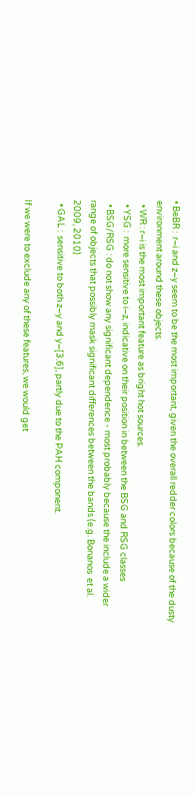• BeBR :  r−i and z−y seem to be the most important, given the overall redder colors because of the dusty environment around these objects.
  • WR : r−i is the most important feature as bright hot sources.
  • YSG :  more sensitive to i−z, indicative on their position in between the BSG and RSG classes
  • BSG/RSG : do not show any significant dependence - most probably because the include a wider range of objects that possibly mask significant differences between the bands (e.g. Bonanos  et al. 2009, 2010)
  • GAL :  sensitive to both z−y and y−[3.6], partly due to the PAH component.

If we were to exclude any of these features, we would get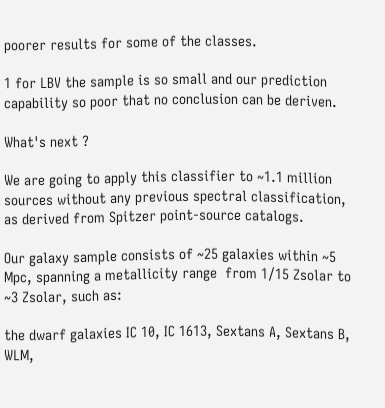poorer results for some of the classes.

1 for LBV the sample is so small and our prediction capability so poor that no conclusion can be deriven.

What's next ?

We are going to apply this classifier to ~1.1 million sources without any previous spectral classification, as derived from Spitzer point-source catalogs.

Our galaxy sample consists of ~25 galaxies within ~5 Mpc, spanning a metallicity range  from 1/15 Zsolar to ~3 Zsolar, such as:

the dwarf galaxies IC 10, IC 1613, Sextans A, Sextans B, WLM,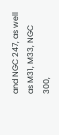and NGC 247, as well as M31, M33, NGC 300,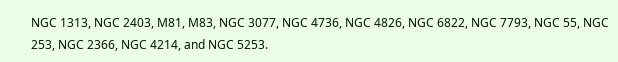NGC 1313, NGC 2403, M81, M83, NGC 3077, NGC 4736, NGC 4826, NGC 6822, NGC 7793, NGC 55, NGC 253, NGC 2366, NGC 4214, and NGC 5253.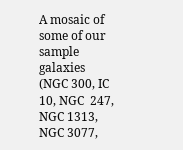A mosaic of some of our sample galaxies (NGC 300, IC 10, NGC  247, NGC 1313, NGC 3077,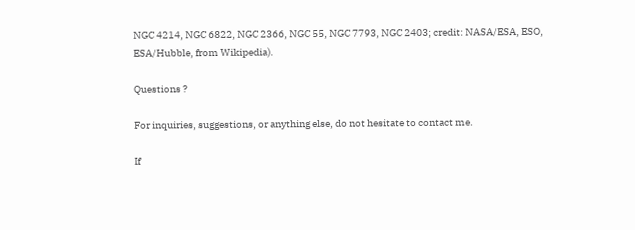NGC 4214, NGC 6822, NGC 2366, NGC 55, NGC 7793, NGC 2403; credit: NASA/ESA, ESO, ESA/Hubble, from Wikipedia).

Questions ?

For inquiries, suggestions, or anything else, do not hesitate to contact me.

If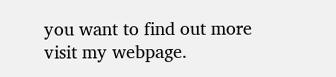you want to find out more visit my webpage.